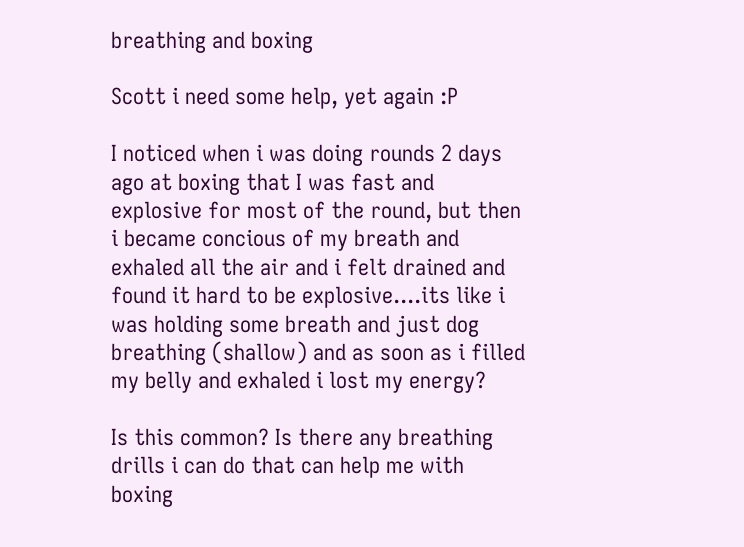breathing and boxing

Scott i need some help, yet again :P

I noticed when i was doing rounds 2 days ago at boxing that I was fast and explosive for most of the round, but then i became concious of my breath and exhaled all the air and i felt drained and found it hard to be explosive....its like i was holding some breath and just dog breathing (shallow) and as soon as i filled my belly and exhaled i lost my energy?

Is this common? Is there any breathing drills i can do that can help me with boxing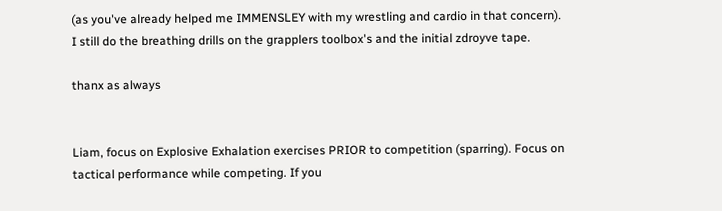(as you've already helped me IMMENSLEY with my wrestling and cardio in that concern). I still do the breathing drills on the grapplers toolbox's and the initial zdroyve tape.

thanx as always


Liam, focus on Explosive Exhalation exercises PRIOR to competition (sparring). Focus on tactical performance while competing. If you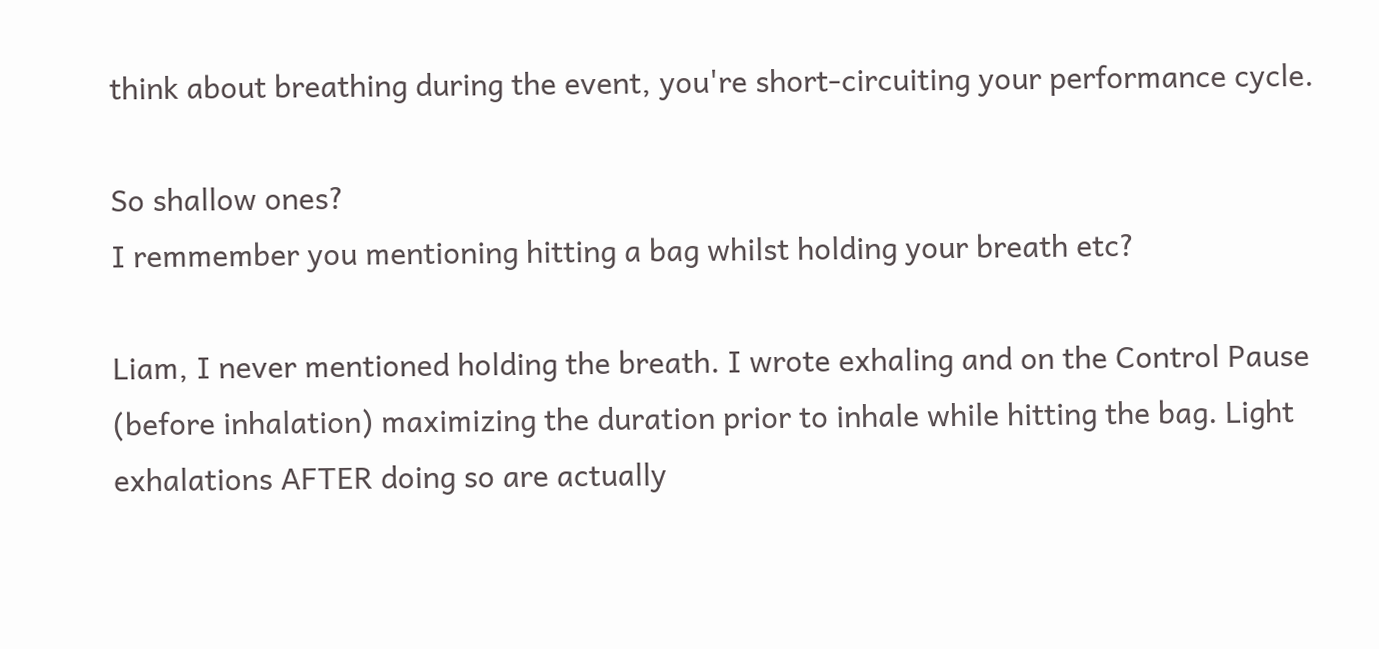think about breathing during the event, you're short-circuiting your performance cycle.

So shallow ones?
I remmember you mentioning hitting a bag whilst holding your breath etc?

Liam, I never mentioned holding the breath. I wrote exhaling and on the Control Pause (before inhalation) maximizing the duration prior to inhale while hitting the bag. Light exhalations AFTER doing so are actually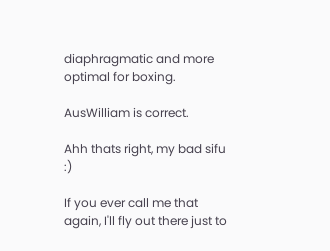diaphragmatic and more optimal for boxing.

AusWilliam is correct.

Ahh thats right, my bad sifu :)

If you ever call me that again, I'll fly out there just to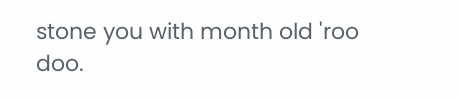stone you with month old 'roo doo.